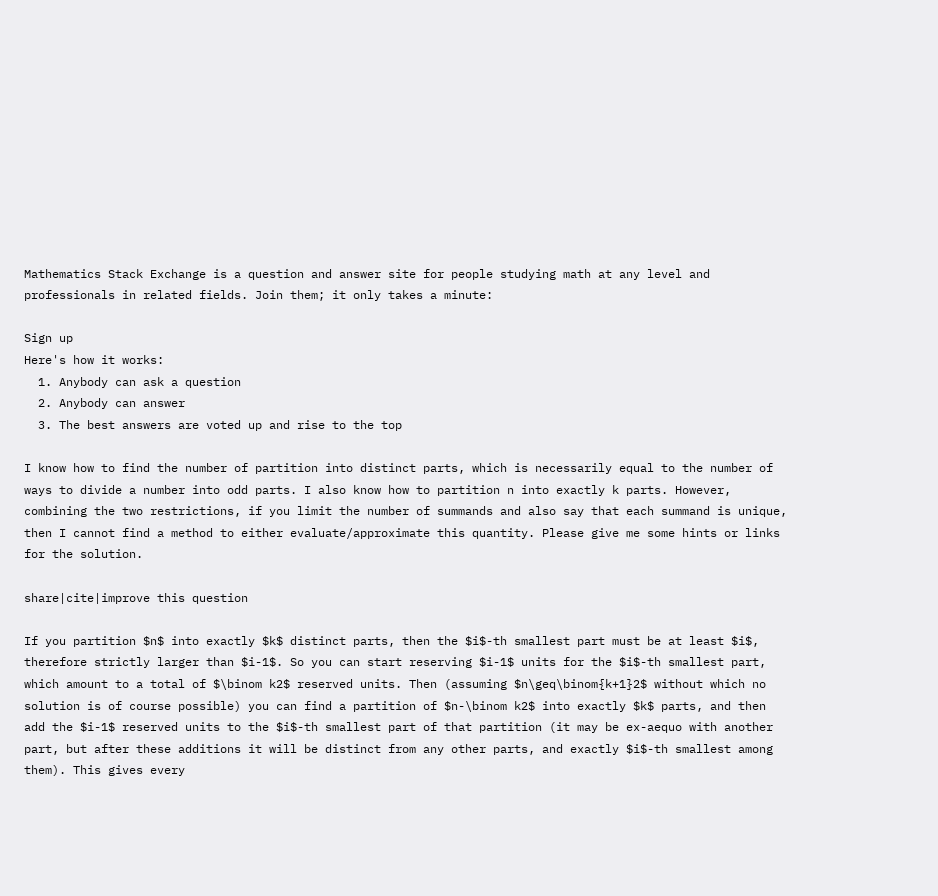Mathematics Stack Exchange is a question and answer site for people studying math at any level and professionals in related fields. Join them; it only takes a minute:

Sign up
Here's how it works:
  1. Anybody can ask a question
  2. Anybody can answer
  3. The best answers are voted up and rise to the top

I know how to find the number of partition into distinct parts, which is necessarily equal to the number of ways to divide a number into odd parts. I also know how to partition n into exactly k parts. However, combining the two restrictions, if you limit the number of summands and also say that each summand is unique, then I cannot find a method to either evaluate/approximate this quantity. Please give me some hints or links for the solution.

share|cite|improve this question

If you partition $n$ into exactly $k$ distinct parts, then the $i$-th smallest part must be at least $i$, therefore strictly larger than $i-1$. So you can start reserving $i-1$ units for the $i$-th smallest part, which amount to a total of $\binom k2$ reserved units. Then (assuming $n\geq\binom{k+1}2$ without which no solution is of course possible) you can find a partition of $n-\binom k2$ into exactly $k$ parts, and then add the $i-1$ reserved units to the $i$-th smallest part of that partition (it may be ex-aequo with another part, but after these additions it will be distinct from any other parts, and exactly $i$-th smallest among them). This gives every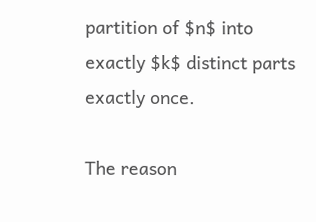partition of $n$ into exactly $k$ distinct parts exactly once.

The reason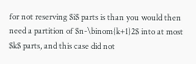for not reserving $i$ parts is than you would then need a partition of $n-\binom{k+1}2$ into at most $k$ parts, and this case did not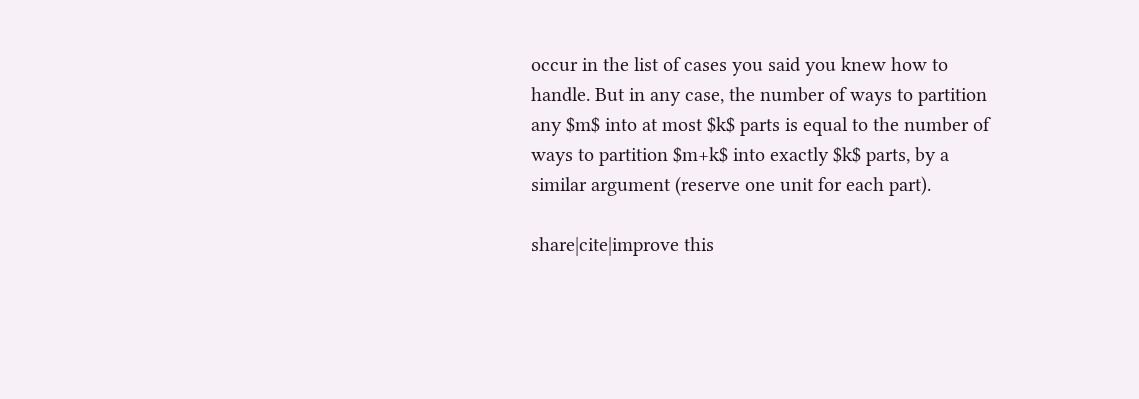occur in the list of cases you said you knew how to handle. But in any case, the number of ways to partition any $m$ into at most $k$ parts is equal to the number of ways to partition $m+k$ into exactly $k$ parts, by a similar argument (reserve one unit for each part).

share|cite|improve this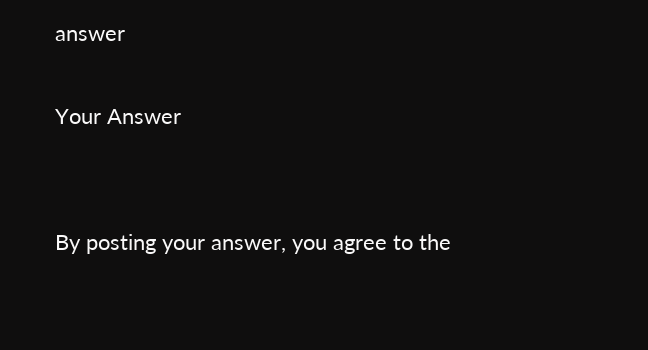answer

Your Answer


By posting your answer, you agree to the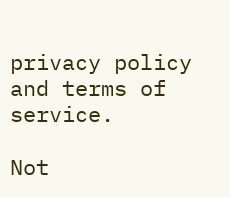privacy policy and terms of service.

Not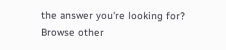the answer you're looking for? Browse other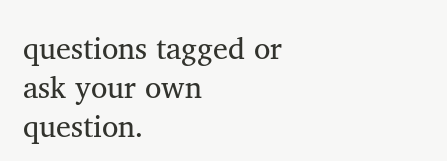questions tagged or ask your own question.